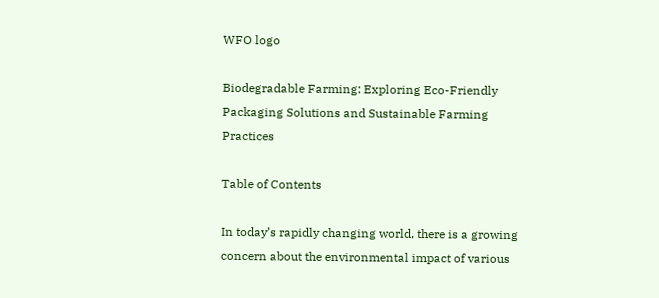WFO logo

Biodegradable Farming: Exploring Eco-Friendly Packaging Solutions and Sustainable Farming Practices

Table of Contents

In today’s rapidly changing world, there is a growing concern about the environmental impact of various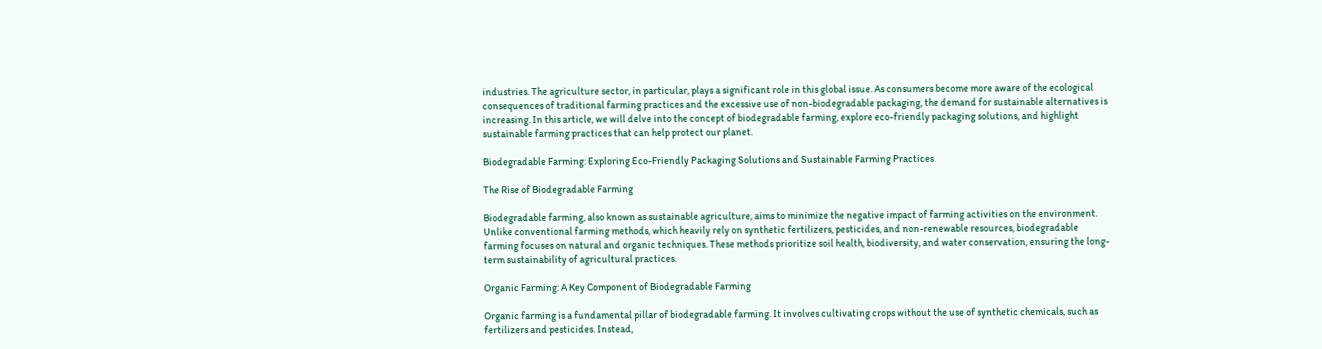industries. The agriculture sector, in particular, plays a significant role in this global issue. As consumers become more aware of the ecological consequences of traditional farming practices and the excessive use of non-biodegradable packaging, the demand for sustainable alternatives is increasing. In this article, we will delve into the concept of biodegradable farming, explore eco-friendly packaging solutions, and highlight sustainable farming practices that can help protect our planet.

Biodegradable Farming: Exploring Eco-Friendly Packaging Solutions and Sustainable Farming Practices

The Rise of Biodegradable Farming

Biodegradable farming, also known as sustainable agriculture, aims to minimize the negative impact of farming activities on the environment. Unlike conventional farming methods, which heavily rely on synthetic fertilizers, pesticides, and non-renewable resources, biodegradable farming focuses on natural and organic techniques. These methods prioritize soil health, biodiversity, and water conservation, ensuring the long-term sustainability of agricultural practices.

Organic Farming: A Key Component of Biodegradable Farming

Organic farming is a fundamental pillar of biodegradable farming. It involves cultivating crops without the use of synthetic chemicals, such as fertilizers and pesticides. Instead,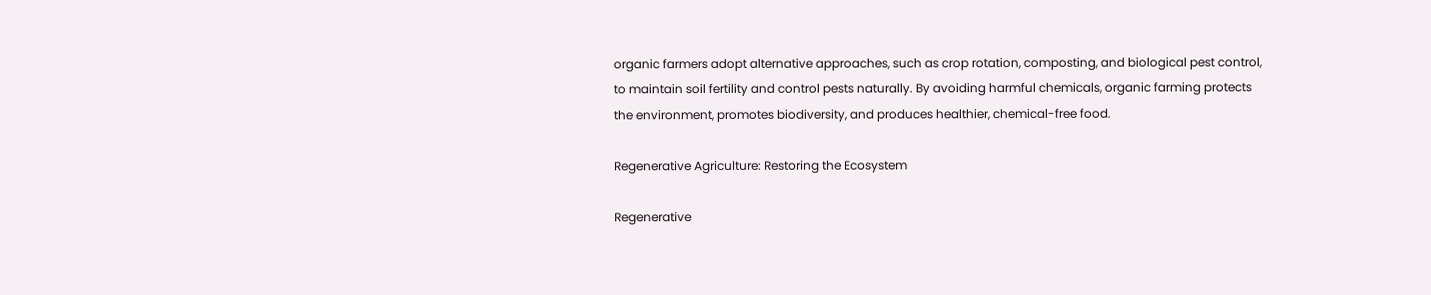organic farmers adopt alternative approaches, such as crop rotation, composting, and biological pest control, to maintain soil fertility and control pests naturally. By avoiding harmful chemicals, organic farming protects the environment, promotes biodiversity, and produces healthier, chemical-free food.

Regenerative Agriculture: Restoring the Ecosystem

Regenerative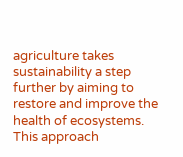agriculture takes sustainability a step further by aiming to restore and improve the health of ecosystems. This approach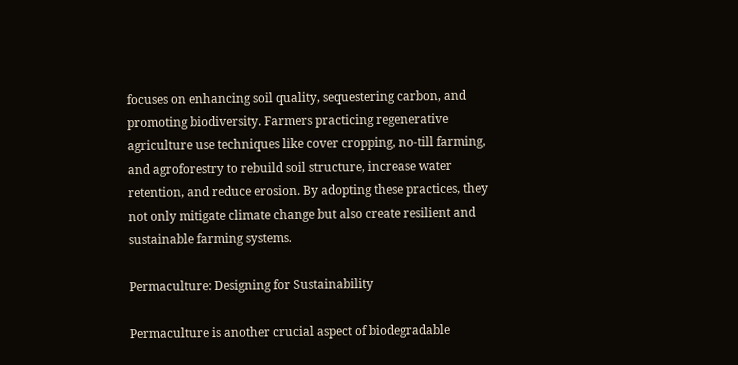focuses on enhancing soil quality, sequestering carbon, and promoting biodiversity. Farmers practicing regenerative agriculture use techniques like cover cropping, no-till farming, and agroforestry to rebuild soil structure, increase water retention, and reduce erosion. By adopting these practices, they not only mitigate climate change but also create resilient and sustainable farming systems.

Permaculture: Designing for Sustainability

Permaculture is another crucial aspect of biodegradable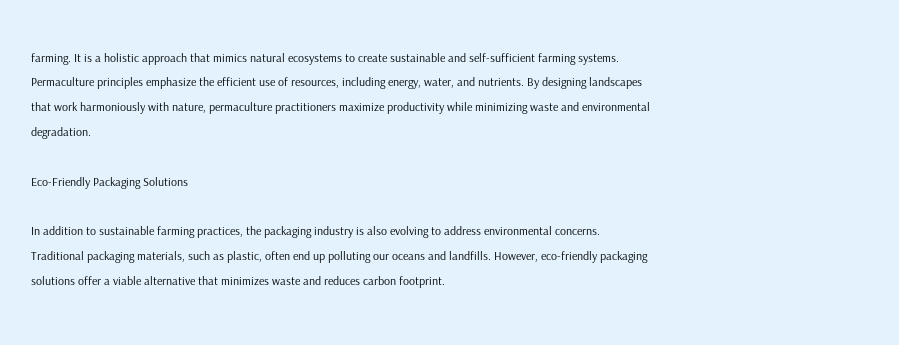farming. It is a holistic approach that mimics natural ecosystems to create sustainable and self-sufficient farming systems. Permaculture principles emphasize the efficient use of resources, including energy, water, and nutrients. By designing landscapes that work harmoniously with nature, permaculture practitioners maximize productivity while minimizing waste and environmental degradation.

Eco-Friendly Packaging Solutions

In addition to sustainable farming practices, the packaging industry is also evolving to address environmental concerns. Traditional packaging materials, such as plastic, often end up polluting our oceans and landfills. However, eco-friendly packaging solutions offer a viable alternative that minimizes waste and reduces carbon footprint.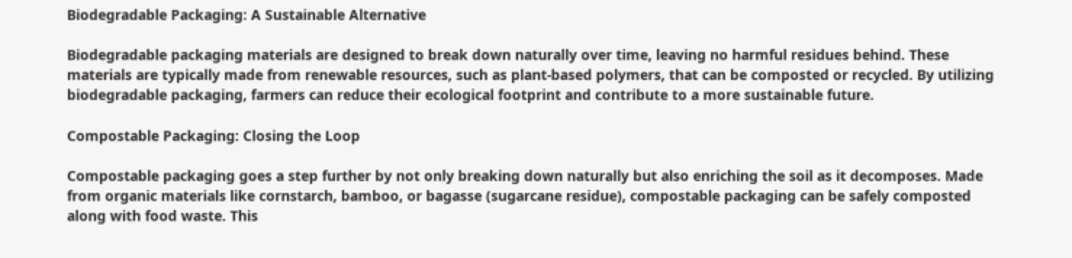Biodegradable Packaging: A Sustainable Alternative

Biodegradable packaging materials are designed to break down naturally over time, leaving no harmful residues behind. These materials are typically made from renewable resources, such as plant-based polymers, that can be composted or recycled. By utilizing biodegradable packaging, farmers can reduce their ecological footprint and contribute to a more sustainable future.

Compostable Packaging: Closing the Loop

Compostable packaging goes a step further by not only breaking down naturally but also enriching the soil as it decomposes. Made from organic materials like cornstarch, bamboo, or bagasse (sugarcane residue), compostable packaging can be safely composted along with food waste. This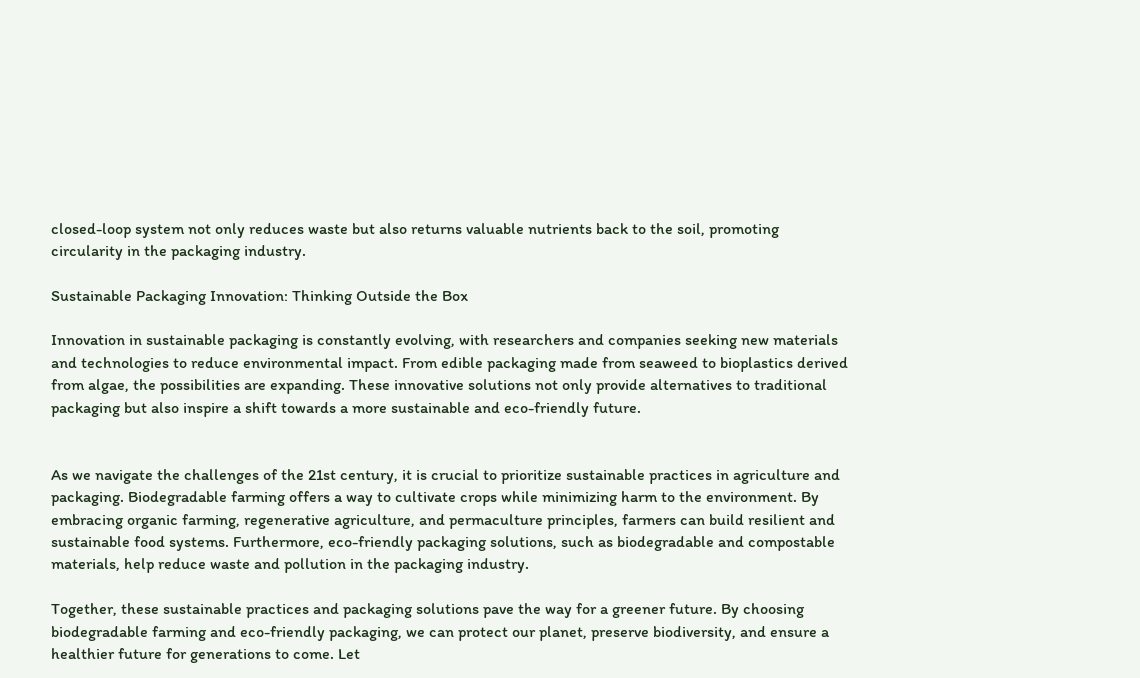closed-loop system not only reduces waste but also returns valuable nutrients back to the soil, promoting circularity in the packaging industry.

Sustainable Packaging Innovation: Thinking Outside the Box

Innovation in sustainable packaging is constantly evolving, with researchers and companies seeking new materials and technologies to reduce environmental impact. From edible packaging made from seaweed to bioplastics derived from algae, the possibilities are expanding. These innovative solutions not only provide alternatives to traditional packaging but also inspire a shift towards a more sustainable and eco-friendly future.


As we navigate the challenges of the 21st century, it is crucial to prioritize sustainable practices in agriculture and packaging. Biodegradable farming offers a way to cultivate crops while minimizing harm to the environment. By embracing organic farming, regenerative agriculture, and permaculture principles, farmers can build resilient and sustainable food systems. Furthermore, eco-friendly packaging solutions, such as biodegradable and compostable materials, help reduce waste and pollution in the packaging industry.

Together, these sustainable practices and packaging solutions pave the way for a greener future. By choosing biodegradable farming and eco-friendly packaging, we can protect our planet, preserve biodiversity, and ensure a healthier future for generations to come. Let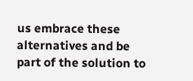us embrace these alternatives and be part of the solution to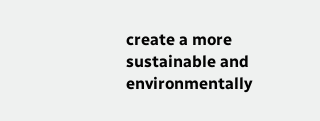create a more sustainable and environmentally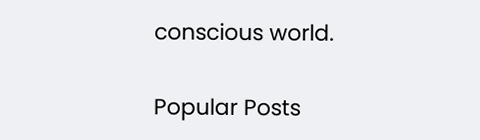conscious world.


Popular Posts